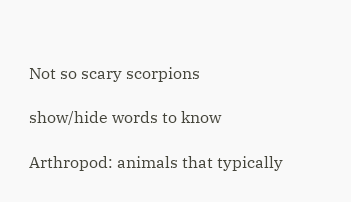Not so scary scorpions

show/hide words to know

Arthropod: animals that typically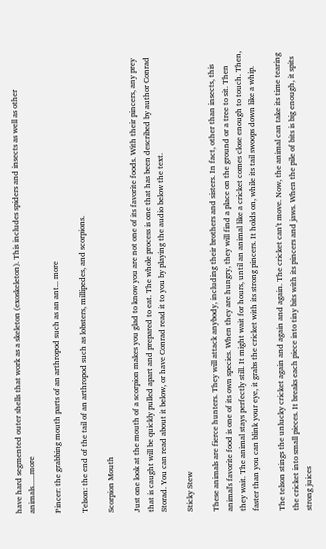have hard segmented outer shells that work as a skeleton (exoskeleton). This includes spiders and insects as well as other animals......more

Pincer: the grabbing mouth parts of an arthropod such as an ant... more

Telson: the end of the tail of an arthropod such as lobsters, millipedes, and scorpions.

Scorpion Mouth

Just one look at the mouth of a scorpion makes you glad to know you are not one of its favorite foods. With their pincers, any prey that is caught will be quickly pulled apart and prepared to eat. The whole process is one that has been described by author Conrad Storad. You can read about it below, or have Conrad read it to you by playing the audio below the text.

Sticky Stew

These animals are fierce hunters. They will attack anybody, including their brothers and sisters. In fact, other than insects, this animal's favorite food is one of its own species. When they are hungry, they will find a place on the ground or a tree to sit. Then they wait. The animal stays perfectly still. It might wait for hours, until an animal like a cricket comes close enough to touch. Then, faster than you can blink your eye, it grabs the cricket with its strong pincers. It holds on, while its tail swoops down like a whip.

The telson stings the unlucky cricket again and again and again. The cricket can't move. Now, the animal can take its time tearing the cricket into small pieces. It breaks each piece into tiny bits with its pincers and jaws. When the pile of bits is big enough, it spits strong juices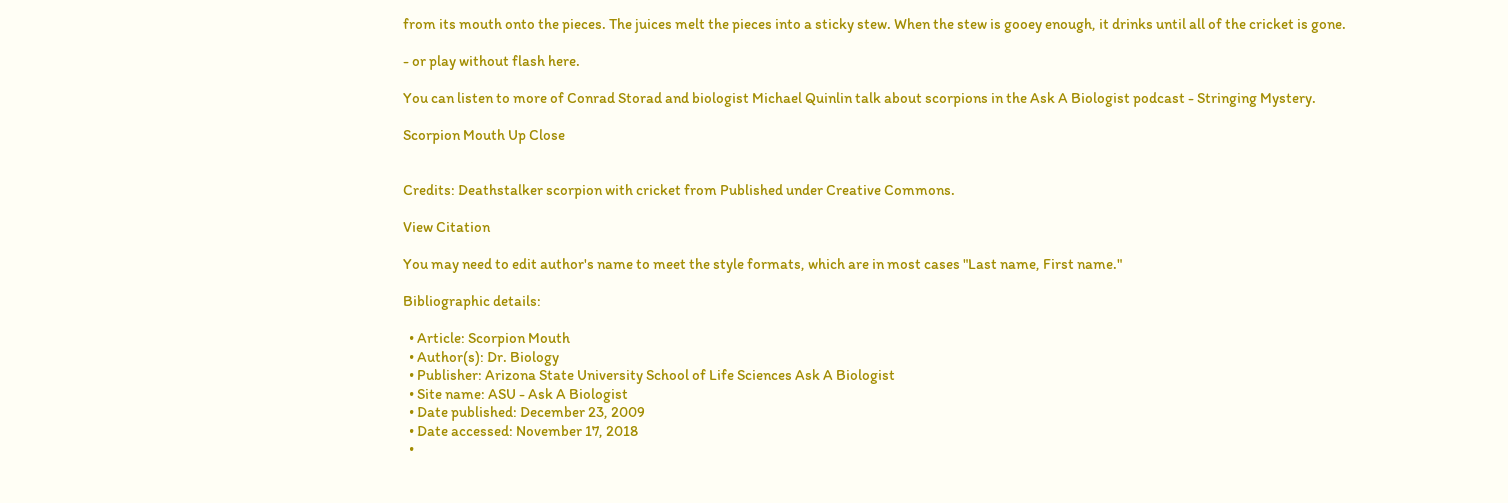from its mouth onto the pieces. The juices melt the pieces into a sticky stew. When the stew is gooey enough, it drinks until all of the cricket is gone.

- or play without flash here.

You can listen to more of Conrad Storad and biologist Michael Quinlin talk about scorpions in the Ask A Biologist podcast - Stringing Mystery.

Scorpion Mouth Up Close


Credits: Deathstalker scorpion with cricket from Published under Creative Commons.

View Citation

You may need to edit author's name to meet the style formats, which are in most cases "Last name, First name."

Bibliographic details:

  • Article: Scorpion Mouth
  • Author(s): Dr. Biology
  • Publisher: Arizona State University School of Life Sciences Ask A Biologist
  • Site name: ASU - Ask A Biologist
  • Date published: December 23, 2009
  • Date accessed: November 17, 2018
  •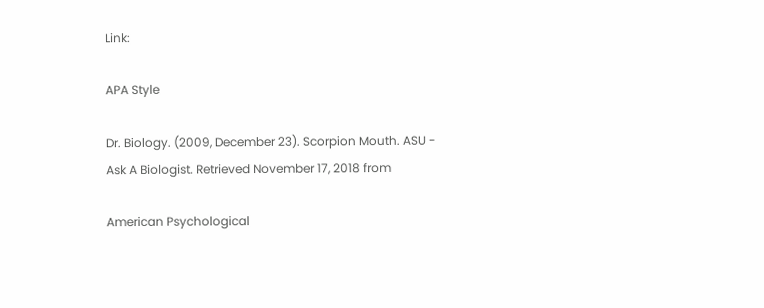Link:

APA Style

Dr. Biology. (2009, December 23). Scorpion Mouth. ASU - Ask A Biologist. Retrieved November 17, 2018 from

American Psychological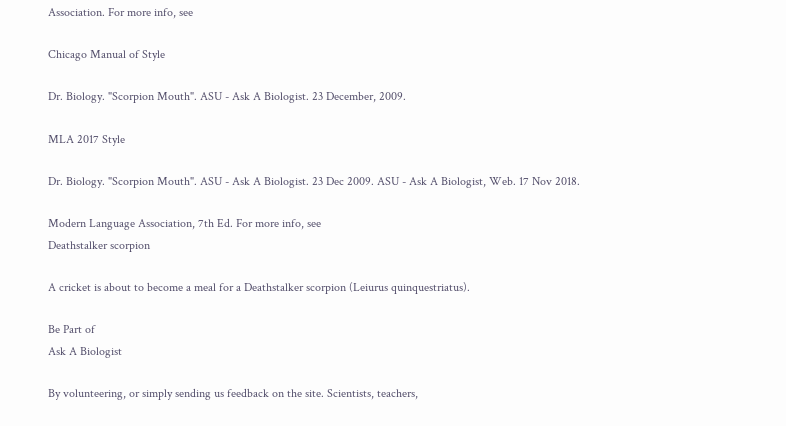Association. For more info, see

Chicago Manual of Style

Dr. Biology. "Scorpion Mouth". ASU - Ask A Biologist. 23 December, 2009.

MLA 2017 Style

Dr. Biology. "Scorpion Mouth". ASU - Ask A Biologist. 23 Dec 2009. ASU - Ask A Biologist, Web. 17 Nov 2018.

Modern Language Association, 7th Ed. For more info, see
Deathstalker scorpion

A cricket is about to become a meal for a Deathstalker scorpion (Leiurus quinquestriatus).

Be Part of
Ask A Biologist

By volunteering, or simply sending us feedback on the site. Scientists, teachers,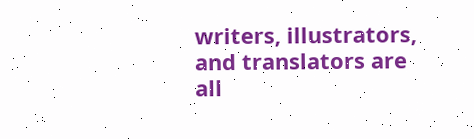writers, illustrators, and translators are all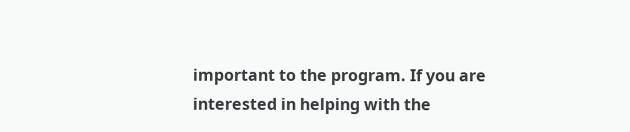important to the program. If you are interested in helping with the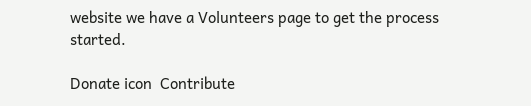website we have a Volunteers page to get the process started.

Donate icon  Contribute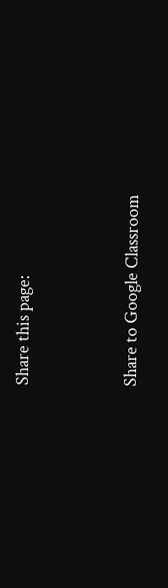Share this page:


Share to Google Classroom